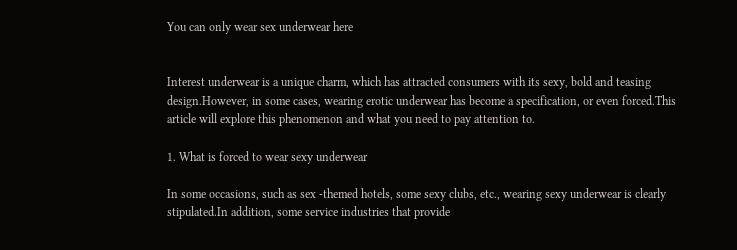You can only wear sex underwear here


Interest underwear is a unique charm, which has attracted consumers with its sexy, bold and teasing design.However, in some cases, wearing erotic underwear has become a specification, or even forced.This article will explore this phenomenon and what you need to pay attention to.

1. What is forced to wear sexy underwear

In some occasions, such as sex -themed hotels, some sexy clubs, etc., wearing sexy underwear is clearly stipulated.In addition, some service industries that provide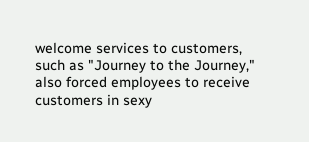welcome services to customers, such as "Journey to the Journey," also forced employees to receive customers in sexy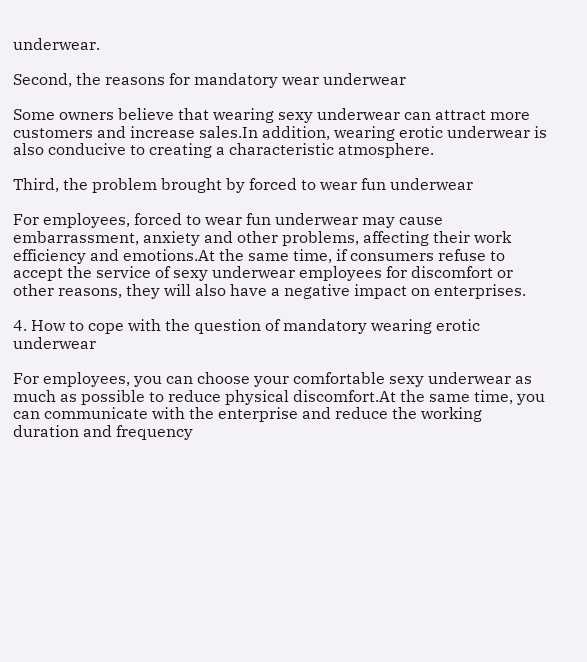underwear.

Second, the reasons for mandatory wear underwear

Some owners believe that wearing sexy underwear can attract more customers and increase sales.In addition, wearing erotic underwear is also conducive to creating a characteristic atmosphere.

Third, the problem brought by forced to wear fun underwear

For employees, forced to wear fun underwear may cause embarrassment, anxiety and other problems, affecting their work efficiency and emotions.At the same time, if consumers refuse to accept the service of sexy underwear employees for discomfort or other reasons, they will also have a negative impact on enterprises.

4. How to cope with the question of mandatory wearing erotic underwear

For employees, you can choose your comfortable sexy underwear as much as possible to reduce physical discomfort.At the same time, you can communicate with the enterprise and reduce the working duration and frequency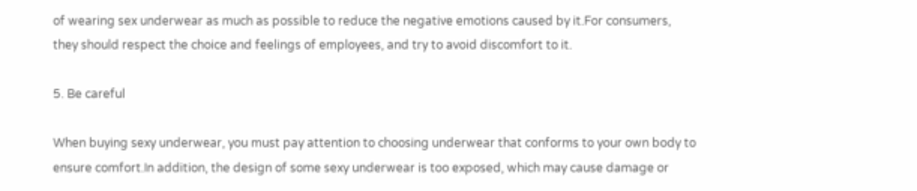of wearing sex underwear as much as possible to reduce the negative emotions caused by it.For consumers, they should respect the choice and feelings of employees, and try to avoid discomfort to it.

5. Be careful

When buying sexy underwear, you must pay attention to choosing underwear that conforms to your own body to ensure comfort.In addition, the design of some sexy underwear is too exposed, which may cause damage or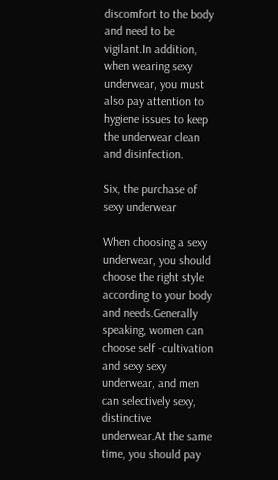discomfort to the body and need to be vigilant.In addition, when wearing sexy underwear, you must also pay attention to hygiene issues to keep the underwear clean and disinfection.

Six, the purchase of sexy underwear

When choosing a sexy underwear, you should choose the right style according to your body and needs.Generally speaking, women can choose self -cultivation and sexy sexy underwear, and men can selectively sexy, distinctive underwear.At the same time, you should pay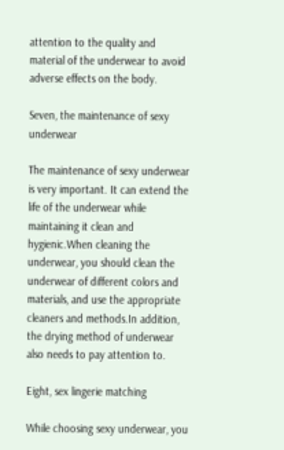attention to the quality and material of the underwear to avoid adverse effects on the body.

Seven, the maintenance of sexy underwear

The maintenance of sexy underwear is very important. It can extend the life of the underwear while maintaining it clean and hygienic.When cleaning the underwear, you should clean the underwear of different colors and materials, and use the appropriate cleaners and methods.In addition, the drying method of underwear also needs to pay attention to.

Eight, sex lingerie matching

While choosing sexy underwear, you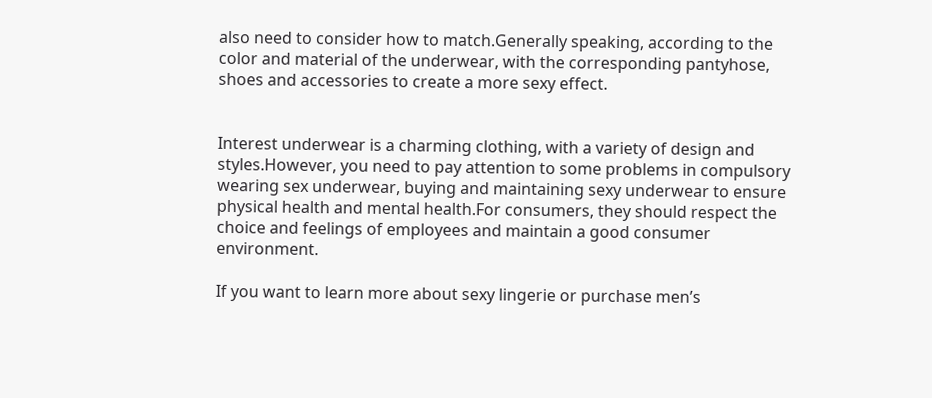also need to consider how to match.Generally speaking, according to the color and material of the underwear, with the corresponding pantyhose, shoes and accessories to create a more sexy effect.


Interest underwear is a charming clothing, with a variety of design and styles.However, you need to pay attention to some problems in compulsory wearing sex underwear, buying and maintaining sexy underwear to ensure physical health and mental health.For consumers, they should respect the choice and feelings of employees and maintain a good consumer environment.

If you want to learn more about sexy lingerie or purchase men’s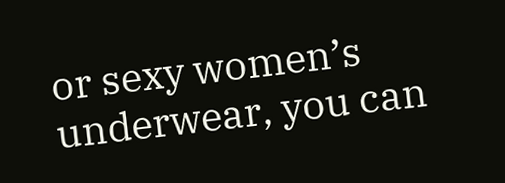or sexy women’s underwear, you can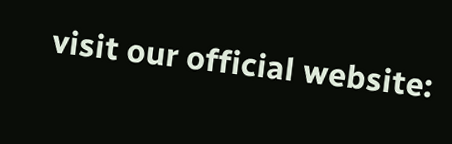visit our official website: